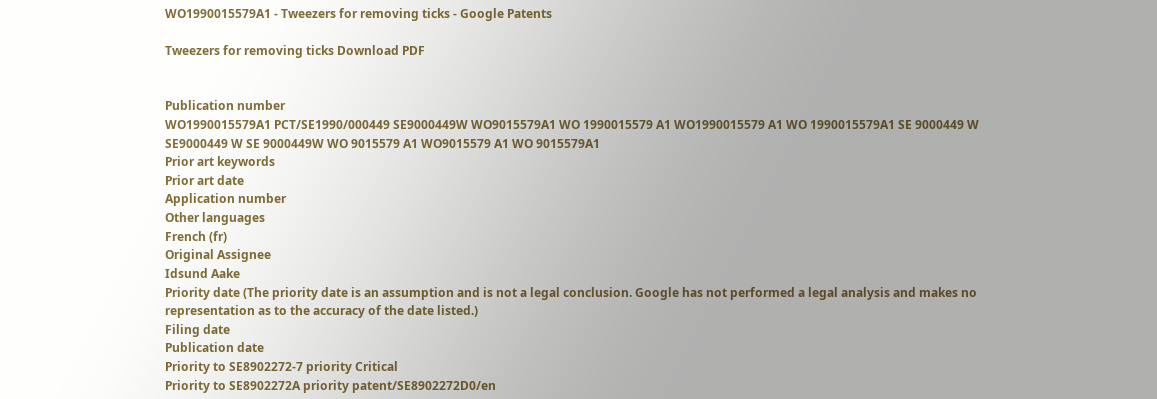WO1990015579A1 - Tweezers for removing ticks - Google Patents

Tweezers for removing ticks Download PDF


Publication number
WO1990015579A1 PCT/SE1990/000449 SE9000449W WO9015579A1 WO 1990015579 A1 WO1990015579 A1 WO 1990015579A1 SE 9000449 W SE9000449 W SE 9000449W WO 9015579 A1 WO9015579 A1 WO 9015579A1
Prior art keywords
Prior art date
Application number
Other languages
French (fr)
Original Assignee
Idsund Aake
Priority date (The priority date is an assumption and is not a legal conclusion. Google has not performed a legal analysis and makes no representation as to the accuracy of the date listed.)
Filing date
Publication date
Priority to SE8902272-7 priority Critical
Priority to SE8902272A priority patent/SE8902272D0/en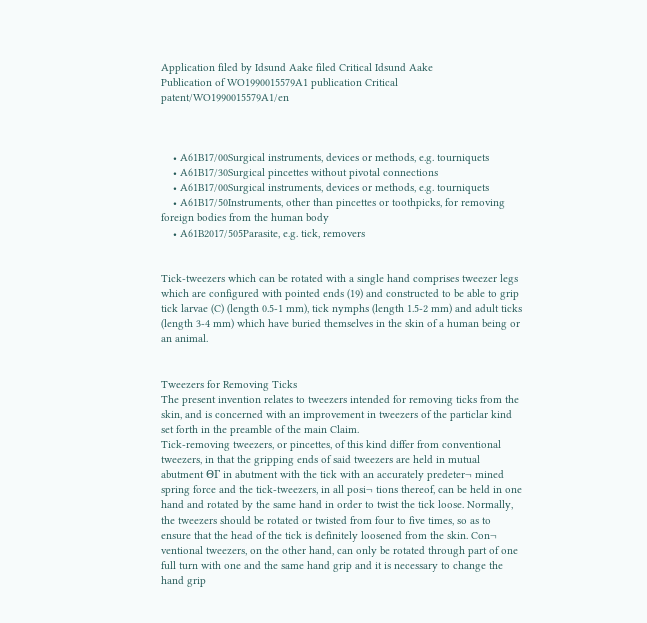Application filed by Idsund Aake filed Critical Idsund Aake
Publication of WO1990015579A1 publication Critical patent/WO1990015579A1/en



    • A61B17/00Surgical instruments, devices or methods, e.g. tourniquets
    • A61B17/30Surgical pincettes without pivotal connections
    • A61B17/00Surgical instruments, devices or methods, e.g. tourniquets
    • A61B17/50Instruments, other than pincettes or toothpicks, for removing foreign bodies from the human body
    • A61B2017/505Parasite, e.g. tick, removers


Tick-tweezers which can be rotated with a single hand comprises tweezer legs which are configured with pointed ends (19) and constructed to be able to grip tick larvae (C) (length 0.5-1 mm), tick nymphs (length 1.5-2 mm) and adult ticks (length 3-4 mm) which have buried themselves in the skin of a human being or an animal.


Tweezers for Removing Ticks
The present invention relates to tweezers intended for removing ticks from the skin, and is concerned with an improvement in tweezers of the particlar kind set forth in the preamble of the main Claim.
Tick-removing tweezers, or pincettes, of this kind differ from conventional tweezers, in that the gripping ends of said tweezers are held in mutual abutment ΘΓ in abutment with the tick with an accurately predeter¬ mined spring force and the tick-tweezers, in all posi¬ tions thereof, can be held in one hand and rotated by the same hand in order to twist the tick loose. Normally, the tweezers should be rotated or twisted from four to five times, so as to ensure that the head of the tick is definitely loosened from the skin. Con¬ ventional tweezers, on the other hand, can only be rotated through part of one full turn with one and the same hand grip and it is necessary to change the hand grip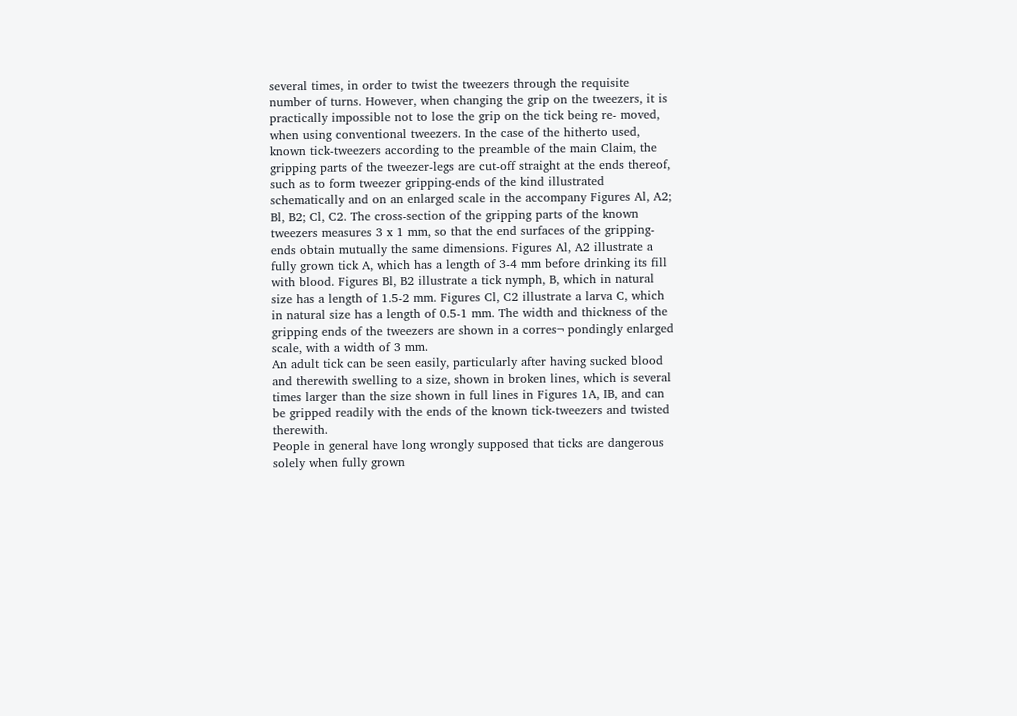several times, in order to twist the tweezers through the requisite number of turns. However, when changing the grip on the tweezers, it is practically impossible not to lose the grip on the tick being re- moved, when using conventional tweezers. In the case of the hitherto used, known tick-tweezers according to the preamble of the main Claim, the gripping parts of the tweezer-legs are cut-off straight at the ends thereof, such as to form tweezer gripping-ends of the kind illustrated schematically and on an enlarged scale in the accompany Figures Al, A2; Bl, B2; Cl, C2. The cross-section of the gripping parts of the known tweezers measures 3 x 1 mm, so that the end surfaces of the gripping-ends obtain mutually the same dimensions. Figures Al, A2 illustrate a fully grown tick A, which has a length of 3-4 mm before drinking its fill with blood. Figures Bl, B2 illustrate a tick nymph, B, which in natural size has a length of 1.5-2 mm. Figures Cl, C2 illustrate a larva C, which in natural size has a length of 0.5-1 mm. The width and thickness of the gripping ends of the tweezers are shown in a corres¬ pondingly enlarged scale, with a width of 3 mm.
An adult tick can be seen easily, particularly after having sucked blood and therewith swelling to a size, shown in broken lines, which is several times larger than the size shown in full lines in Figures 1A, IB, and can be gripped readily with the ends of the known tick-tweezers and twisted therewith.
People in general have long wrongly supposed that ticks are dangerous solely when fully grown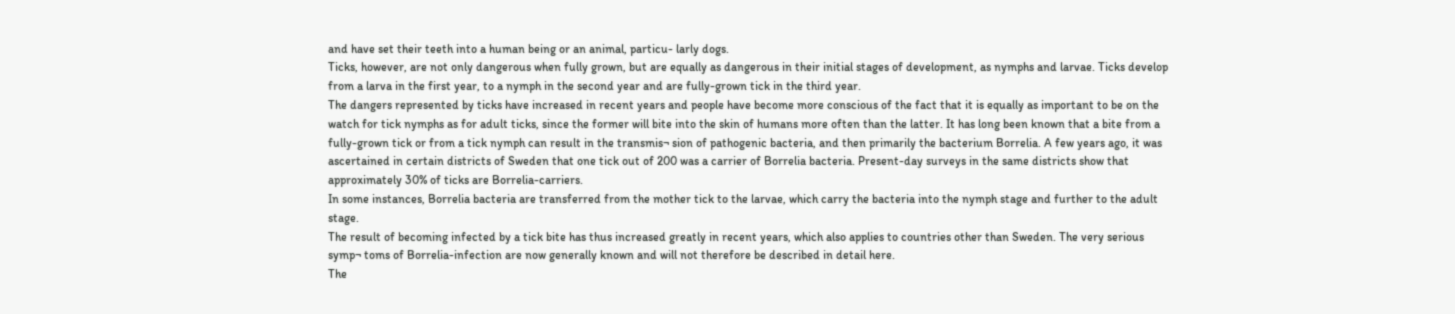and have set their teeth into a human being or an animal, particu- larly dogs.
Ticks, however, are not only dangerous when fully grown, but are equally as dangerous in their initial stages of development, as nymphs and larvae. Ticks develop from a larva in the first year, to a nymph in the second year and are fully-grown tick in the third year.
The dangers represented by ticks have increased in recent years and people have become more conscious of the fact that it is equally as important to be on the watch for tick nymphs as for adult ticks, since the former will bite into the skin of humans more often than the latter. It has long been known that a bite from a fully-grown tick or from a tick nymph can result in the transmis¬ sion of pathogenic bacteria, and then primarily the bacterium Borrelia. A few years ago, it was ascertained in certain districts of Sweden that one tick out of 200 was a carrier of Borrelia bacteria. Present-day surveys in the same districts show that approximately 30% of ticks are Borrelia-carriers.
In some instances, Borrelia bacteria are transferred from the mother tick to the larvae, which carry the bacteria into the nymph stage and further to the adult stage.
The result of becoming infected by a tick bite has thus increased greatly in recent years, which also applies to countries other than Sweden. The very serious symp¬ toms of Borrelia-infection are now generally known and will not therefore be described in detail here.
The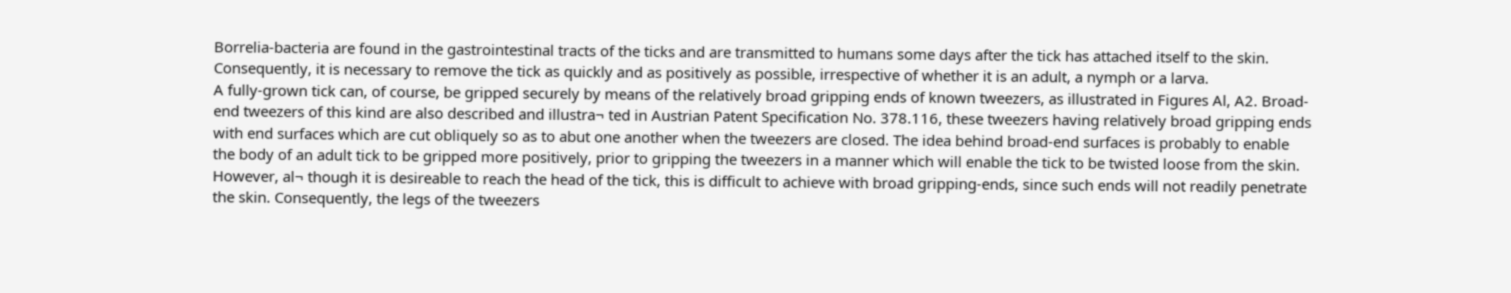Borrelia-bacteria are found in the gastrointestinal tracts of the ticks and are transmitted to humans some days after the tick has attached itself to the skin.
Consequently, it is necessary to remove the tick as quickly and as positively as possible, irrespective of whether it is an adult, a nymph or a larva.
A fully-grown tick can, of course, be gripped securely by means of the relatively broad gripping ends of known tweezers, as illustrated in Figures Al, A2. Broad-end tweezers of this kind are also described and illustra¬ ted in Austrian Patent Specification No. 378.116, these tweezers having relatively broad gripping ends with end surfaces which are cut obliquely so as to abut one another when the tweezers are closed. The idea behind broad-end surfaces is probably to enable the body of an adult tick to be gripped more positively, prior to gripping the tweezers in a manner which will enable the tick to be twisted loose from the skin. However, al¬ though it is desireable to reach the head of the tick, this is difficult to achieve with broad gripping-ends, since such ends will not readily penetrate the skin. Consequently, the legs of the tweezers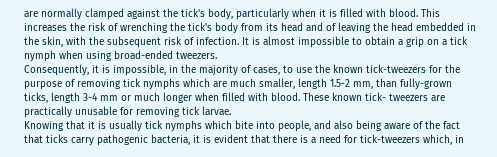are normally clamped against the tick's body, particularly when it is filled with blood. This increases the risk of wrenching the tick's body from its head and of leaving the head embedded in the skin, with the subsequent risk of infection. It is almost impossible to obtain a grip on a tick nymph when using broad-ended tweezers.
Consequently, it is impossible, in the majority of cases, to use the known tick-tweezers for the purpose of removing tick nymphs which are much smaller, length 1.5-2 mm, than fully-grown ticks, length 3-4 mm or much longer when filled with blood. These known tick- tweezers are practically unusable for removing tick larvae.
Knowing that it is usually tick nymphs which bite into people, and also being aware of the fact that ticks carry pathogenic bacteria, it is evident that there is a need for tick-tweezers which, in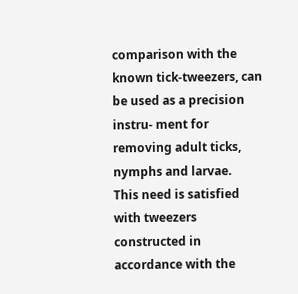comparison with the known tick-tweezers, can be used as a precision instru- ment for removing adult ticks, nymphs and larvae.
This need is satisfied with tweezers constructed in accordance with the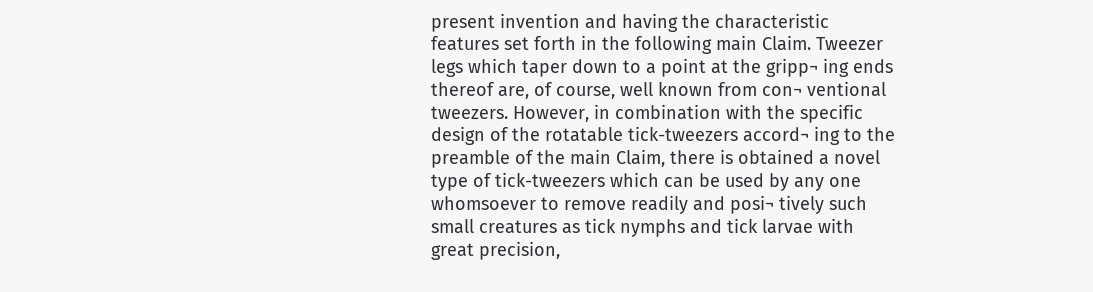present invention and having the characteristic features set forth in the following main Claim. Tweezer legs which taper down to a point at the gripp¬ ing ends thereof are, of course, well known from con¬ ventional tweezers. However, in combination with the specific design of the rotatable tick-tweezers accord¬ ing to the preamble of the main Claim, there is obtained a novel type of tick-tweezers which can be used by any one whomsoever to remove readily and posi¬ tively such small creatures as tick nymphs and tick larvae with great precision,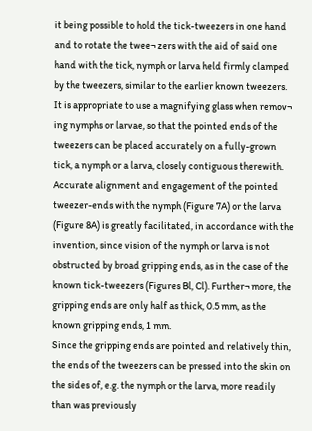it being possible to hold the tick-tweezers in one hand and to rotate the twee¬ zers with the aid of said one hand with the tick, nymph or larva held firmly clamped by the tweezers, similar to the earlier known tweezers.
It is appropriate to use a magnifying glass when remov¬ ing nymphs or larvae, so that the pointed ends of the tweezers can be placed accurately on a fully-grown tick, a nymph or a larva, closely contiguous therewith.
Accurate alignment and engagement of the pointed tweezer-ends with the nymph (Figure 7A) or the larva (Figure 8A) is greatly facilitated, in accordance with the invention, since vision of the nymph or larva is not obstructed by broad gripping ends, as in the case of the known tick-tweezers (Figures Bl, Cl). Further¬ more, the gripping ends are only half as thick, 0.5 mm, as the known gripping ends, 1 mm.
Since the gripping ends are pointed and relatively thin, the ends of the tweezers can be pressed into the skin on the sides of, e.g. the nymph or the larva, more readily than was previously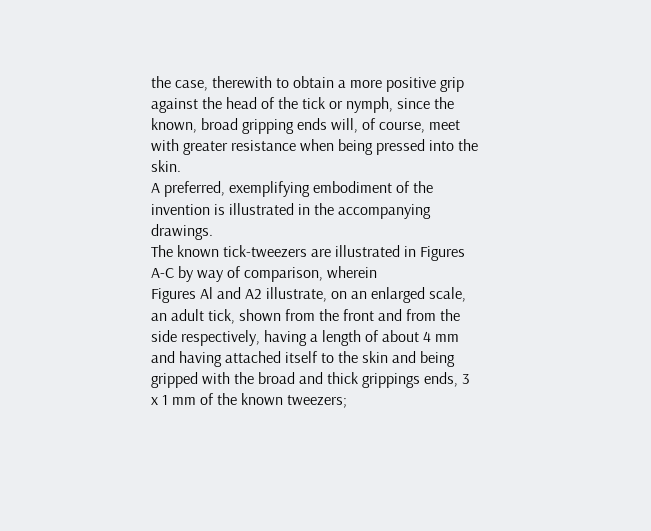the case, therewith to obtain a more positive grip against the head of the tick or nymph, since the known, broad gripping ends will, of course, meet with greater resistance when being pressed into the skin.
A preferred, exemplifying embodiment of the invention is illustrated in the accompanying drawings.
The known tick-tweezers are illustrated in Figures A-C by way of comparison, wherein
Figures Al and A2 illustrate, on an enlarged scale, an adult tick, shown from the front and from the side respectively, having a length of about 4 mm and having attached itself to the skin and being gripped with the broad and thick grippings ends, 3 x 1 mm of the known tweezers;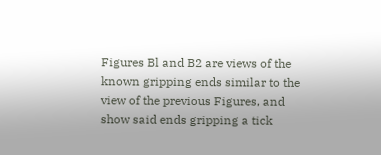Figures Bl and B2 are views of the known gripping ends similar to the view of the previous Figures, and show said ends gripping a tick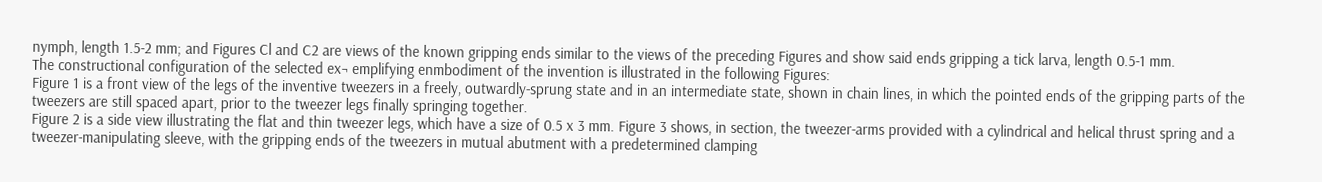nymph, length 1.5-2 mm; and Figures Cl and C2 are views of the known gripping ends similar to the views of the preceding Figures and show said ends gripping a tick larva, length 0.5-1 mm.
The constructional configuration of the selected ex¬ emplifying enmbodiment of the invention is illustrated in the following Figures:
Figure 1 is a front view of the legs of the inventive tweezers in a freely, outwardly-sprung state and in an intermediate state, shown in chain lines, in which the pointed ends of the gripping parts of the tweezers are still spaced apart, prior to the tweezer legs finally springing together.
Figure 2 is a side view illustrating the flat and thin tweezer legs, which have a size of 0.5 x 3 mm. Figure 3 shows, in section, the tweezer-arms provided with a cylindrical and helical thrust spring and a tweezer-manipulating sleeve, with the gripping ends of the tweezers in mutual abutment with a predetermined clamping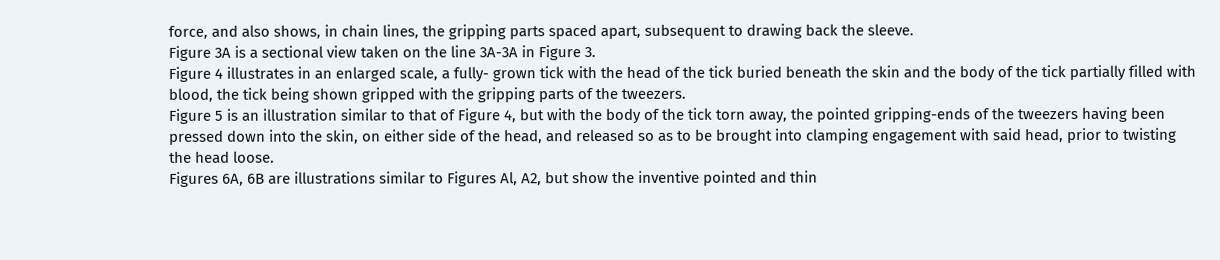force, and also shows, in chain lines, the gripping parts spaced apart, subsequent to drawing back the sleeve.
Figure 3A is a sectional view taken on the line 3A-3A in Figure 3.
Figure 4 illustrates in an enlarged scale, a fully- grown tick with the head of the tick buried beneath the skin and the body of the tick partially filled with blood, the tick being shown gripped with the gripping parts of the tweezers.
Figure 5 is an illustration similar to that of Figure 4, but with the body of the tick torn away, the pointed gripping-ends of the tweezers having been pressed down into the skin, on either side of the head, and released so as to be brought into clamping engagement with said head, prior to twisting the head loose.
Figures 6A, 6B are illustrations similar to Figures Al, A2, but show the inventive pointed and thin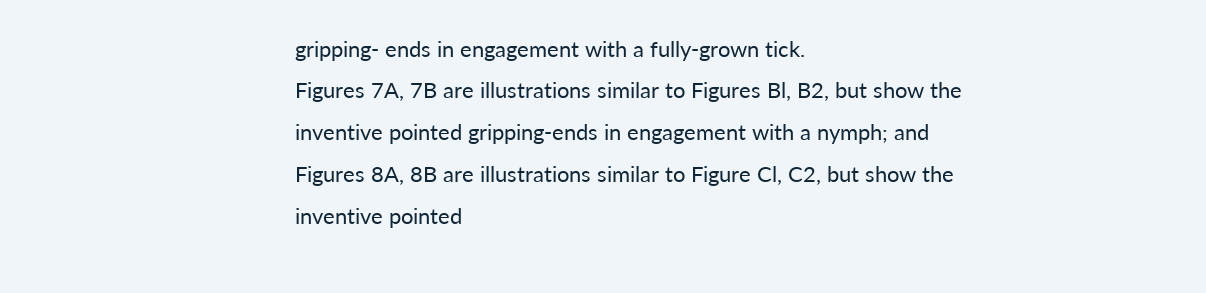gripping- ends in engagement with a fully-grown tick.
Figures 7A, 7B are illustrations similar to Figures Bl, B2, but show the inventive pointed gripping-ends in engagement with a nymph; and
Figures 8A, 8B are illustrations similar to Figure Cl, C2, but show the inventive pointed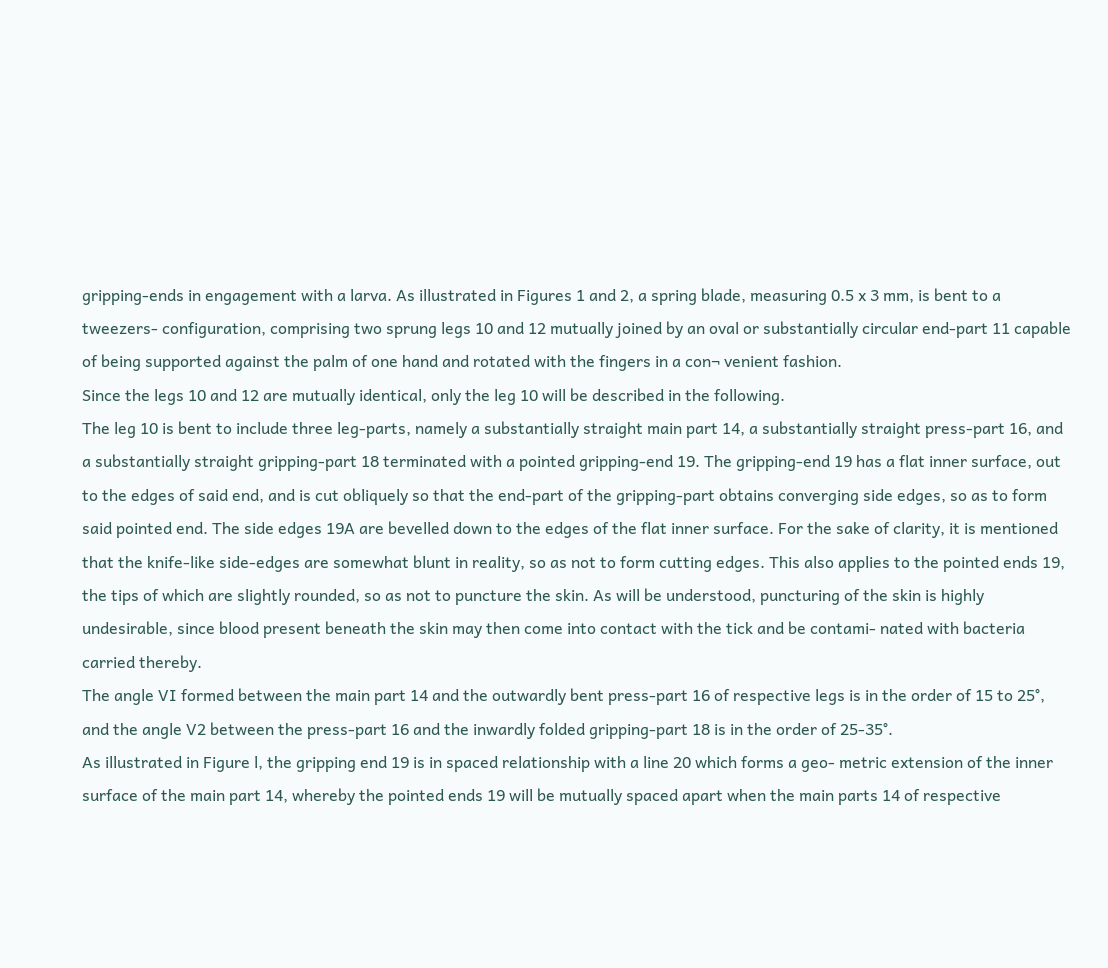gripping-ends in engagement with a larva. As illustrated in Figures 1 and 2, a spring blade, measuring 0.5 x 3 mm, is bent to a tweezers- configuration, comprising two sprung legs 10 and 12 mutually joined by an oval or substantially circular end-part 11 capable of being supported against the palm of one hand and rotated with the fingers in a con¬ venient fashion.
Since the legs 10 and 12 are mutually identical, only the leg 10 will be described in the following.
The leg 10 is bent to include three leg-parts, namely a substantially straight main part 14, a substantially straight press-part 16, and a substantially straight gripping-part 18 terminated with a pointed gripping-end 19. The gripping-end 19 has a flat inner surface, out to the edges of said end, and is cut obliquely so that the end-part of the gripping-part obtains converging side edges, so as to form said pointed end. The side edges 19A are bevelled down to the edges of the flat inner surface. For the sake of clarity, it is mentioned that the knife-like side-edges are somewhat blunt in reality, so as not to form cutting edges. This also applies to the pointed ends 19, the tips of which are slightly rounded, so as not to puncture the skin. As will be understood, puncturing of the skin is highly undesirable, since blood present beneath the skin may then come into contact with the tick and be contami- nated with bacteria carried thereby.
The angle VI formed between the main part 14 and the outwardly bent press-part 16 of respective legs is in the order of 15 to 25°, and the angle V2 between the press-part 16 and the inwardly folded gripping-part 18 is in the order of 25-35°.
As illustrated in Figure l, the gripping end 19 is in spaced relationship with a line 20 which forms a geo- metric extension of the inner surface of the main part 14, whereby the pointed ends 19 will be mutually spaced apart when the main parts 14 of respective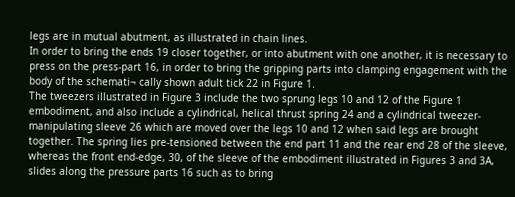legs are in mutual abutment, as illustrated in chain lines.
In order to bring the ends 19 closer together, or into abutment with one another, it is necessary to press on the press-part 16, in order to bring the gripping parts into clamping engagement with the body of the schemati¬ cally shown adult tick 22 in Figure 1.
The tweezers illustrated in Figure 3 include the two sprung legs 10 and 12 of the Figure 1 embodiment, and also include a cylindrical, helical thrust spring 24 and a cylindrical tweezer-manipulating sleeve 26 which are moved over the legs 10 and 12 when said legs are brought together. The spring lies pre-tensioned between the end part 11 and the rear end 28 of the sleeve, whereas the front end-edge, 30, of the sleeve of the embodiment illustrated in Figures 3 and 3A, slides along the pressure parts 16 such as to bring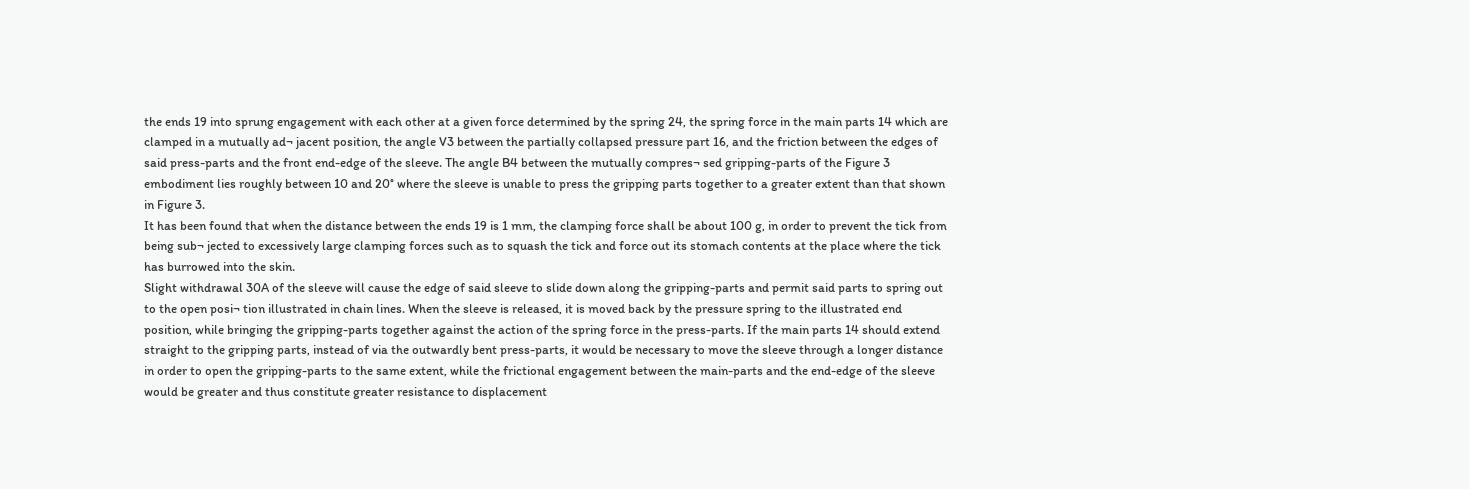the ends 19 into sprung engagement with each other at a given force determined by the spring 24, the spring force in the main parts 14 which are clamped in a mutually ad¬ jacent position, the angle V3 between the partially collapsed pressure part 16, and the friction between the edges of said press-parts and the front end-edge of the sleeve. The angle B4 between the mutually compres¬ sed gripping-parts of the Figure 3 embodiment lies roughly between 10 and 20° where the sleeve is unable to press the gripping parts together to a greater extent than that shown in Figure 3.
It has been found that when the distance between the ends 19 is 1 mm, the clamping force shall be about 100 g, in order to prevent the tick from being sub¬ jected to excessively large clamping forces such as to squash the tick and force out its stomach contents at the place where the tick has burrowed into the skin.
Slight withdrawal 30A of the sleeve will cause the edge of said sleeve to slide down along the gripping-parts and permit said parts to spring out to the open posi¬ tion illustrated in chain lines. When the sleeve is released, it is moved back by the pressure spring to the illustrated end position, while bringing the gripping-parts together against the action of the spring force in the press-parts. If the main parts 14 should extend straight to the gripping parts, instead of via the outwardly bent press-parts, it would be necessary to move the sleeve through a longer distance in order to open the gripping-parts to the same extent, while the frictional engagement between the main-parts and the end-edge of the sleeve would be greater and thus constitute greater resistance to displacement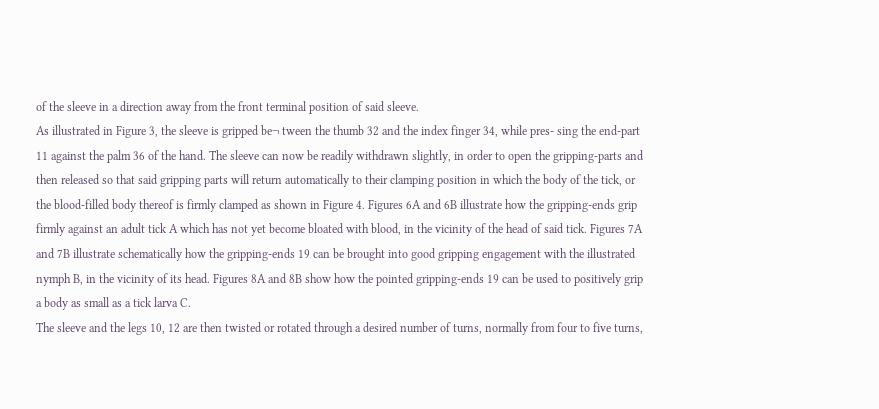of the sleeve in a direction away from the front terminal position of said sleeve.
As illustrated in Figure 3, the sleeve is gripped be¬ tween the thumb 32 and the index finger 34, while pres- sing the end-part 11 against the palm 36 of the hand. The sleeve can now be readily withdrawn slightly, in order to open the gripping-parts and then released so that said gripping parts will return automatically to their clamping position in which the body of the tick, or the blood-filled body thereof is firmly clamped as shown in Figure 4. Figures 6A and 6B illustrate how the gripping-ends grip firmly against an adult tick A which has not yet become bloated with blood, in the vicinity of the head of said tick. Figures 7A and 7B illustrate schematically how the gripping-ends 19 can be brought into good gripping engagement with the illustrated nymph B, in the vicinity of its head. Figures 8A and 8B show how the pointed gripping-ends 19 can be used to positively grip a body as small as a tick larva C.
The sleeve and the legs 10, 12 are then twisted or rotated through a desired number of turns, normally from four to five turns,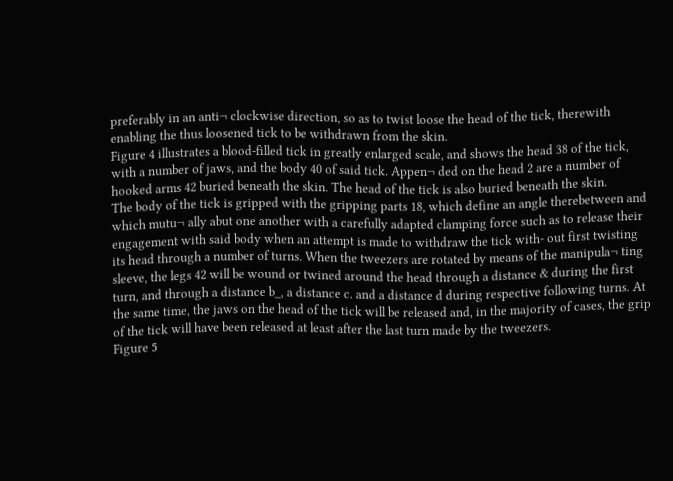preferably in an anti¬ clockwise direction, so as to twist loose the head of the tick, therewith enabling the thus loosened tick to be withdrawn from the skin.
Figure 4 illustrates a blood-filled tick in greatly enlarged scale, and shows the head 38 of the tick, with a number of jaws, and the body 40 of said tick. Appen¬ ded on the head 2 are a number of hooked arms 42 buried beneath the skin. The head of the tick is also buried beneath the skin.
The body of the tick is gripped with the gripping parts 18, which define an angle therebetween and which mutu¬ ally abut one another with a carefully adapted clamping force such as to release their engagement with said body when an attempt is made to withdraw the tick with- out first twisting its head through a number of turns. When the tweezers are rotated by means of the manipula¬ ting sleeve, the legs 42 will be wound or twined around the head through a distance & during the first turn, and through a distance b_, a distance c. and a distance d during respective following turns. At the same time, the jaws on the head of the tick will be released and, in the majority of cases, the grip of the tick will have been released at least after the last turn made by the tweezers.
Figure 5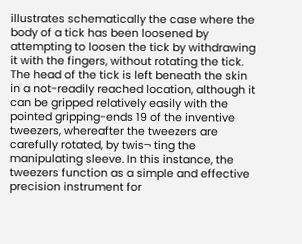illustrates schematically the case where the body of a tick has been loosened by attempting to loosen the tick by withdrawing it with the fingers, without rotating the tick. The head of the tick is left beneath the skin in a not-readily reached location, although it can be gripped relatively easily with the pointed gripping-ends 19 of the inventive tweezers, whereafter the tweezers are carefully rotated, by twis¬ ting the manipulating sleeve. In this instance, the tweezers function as a simple and effective precision instrument for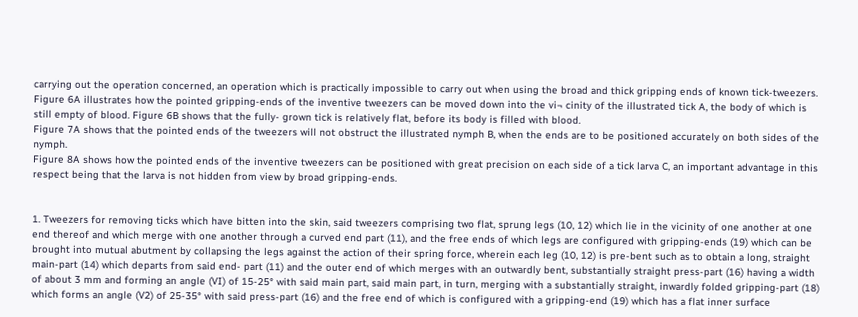carrying out the operation concerned, an operation which is practically impossible to carry out when using the broad and thick gripping ends of known tick-tweezers.
Figure 6A illustrates how the pointed gripping-ends of the inventive tweezers can be moved down into the vi¬ cinity of the illustrated tick A, the body of which is still empty of blood. Figure 6B shows that the fully- grown tick is relatively flat, before its body is filled with blood.
Figure 7A shows that the pointed ends of the tweezers will not obstruct the illustrated nymph B, when the ends are to be positioned accurately on both sides of the nymph.
Figure 8A shows how the pointed ends of the inventive tweezers can be positioned with great precision on each side of a tick larva C, an important advantage in this respect being that the larva is not hidden from view by broad gripping-ends.


1. Tweezers for removing ticks which have bitten into the skin, said tweezers comprising two flat, sprung legs (10, 12) which lie in the vicinity of one another at one end thereof and which merge with one another through a curved end part (11), and the free ends of which legs are configured with gripping-ends (19) which can be brought into mutual abutment by collapsing the legs against the action of their spring force, wherein each leg (10, 12) is pre-bent such as to obtain a long, straight main-part (14) which departs from said end- part (11) and the outer end of which merges with an outwardly bent, substantially straight press-part (16) having a width of about 3 mm and forming an angle (VI) of 15-25° with said main part, said main part, in turn, merging with a substantially straight, inwardly folded gripping-part (18) which forms an angle (V2) of 25-35° with said press-part (16) and the free end of which is configured with a gripping-end (19) which has a flat inner surface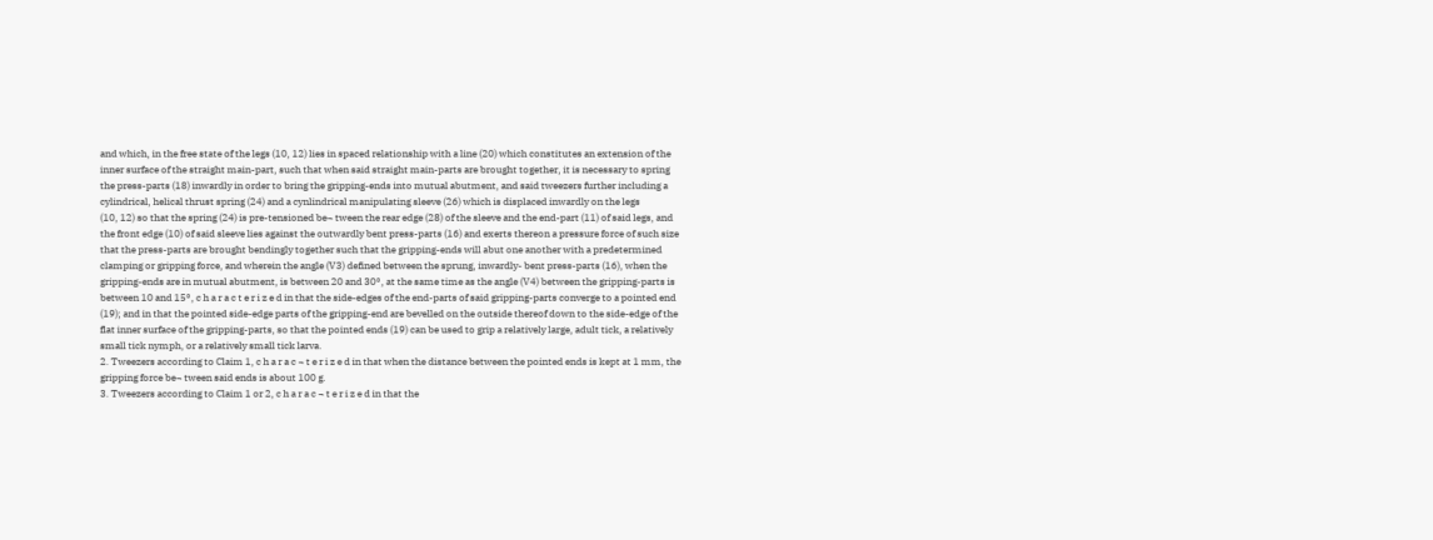and which, in the free state of the legs (10, 12) lies in spaced relationship with a line (20) which constitutes an extension of the inner surface of the straight main-part, such that when said straight main-parts are brought together, it is necessary to spring the press-parts (18) inwardly in order to bring the gripping-ends into mutual abutment, and said tweezers further including a cylindrical, helical thrust spring (24) and a cynlindrical manipulating sleeve (26) which is displaced inwardly on the legs
(10, 12) so that the spring (24) is pre-tensioned be¬ tween the rear edge (28) of the sleeve and the end-part (11) of said legs, and the front edge (10) of said sleeve lies against the outwardly bent press-parts (16) and exerts thereon a pressure force of such size that the press-parts are brought bendingly together such that the gripping-ends will abut one another with a predetermined clamping or gripping force, and wherein the angle (V3) defined between the sprung, inwardly- bent press-parts (16), when the gripping-ends are in mutual abutment, is between 20 and 30°, at the same time as the angle (V4) between the gripping-parts is between 10 and 15°, c h a r a c t e r i z e d in that the side-edges of the end-parts of said gripping-parts converge to a pointed end (19); and in that the pointed side-edge parts of the gripping-end are bevelled on the outside thereof down to the side-edge of the flat inner surface of the gripping-parts, so that the pointed ends (19) can be used to grip a relatively large, adult tick, a relatively small tick nymph, or a relatively small tick larva.
2. Tweezers according to Claim 1, c h a r a c ¬ t e r i z e d in that when the distance between the pointed ends is kept at 1 mm, the gripping force be¬ tween said ends is about 100 g.
3. Tweezers according to Claim 1 or 2, c h a r a c ¬ t e r i z e d in that the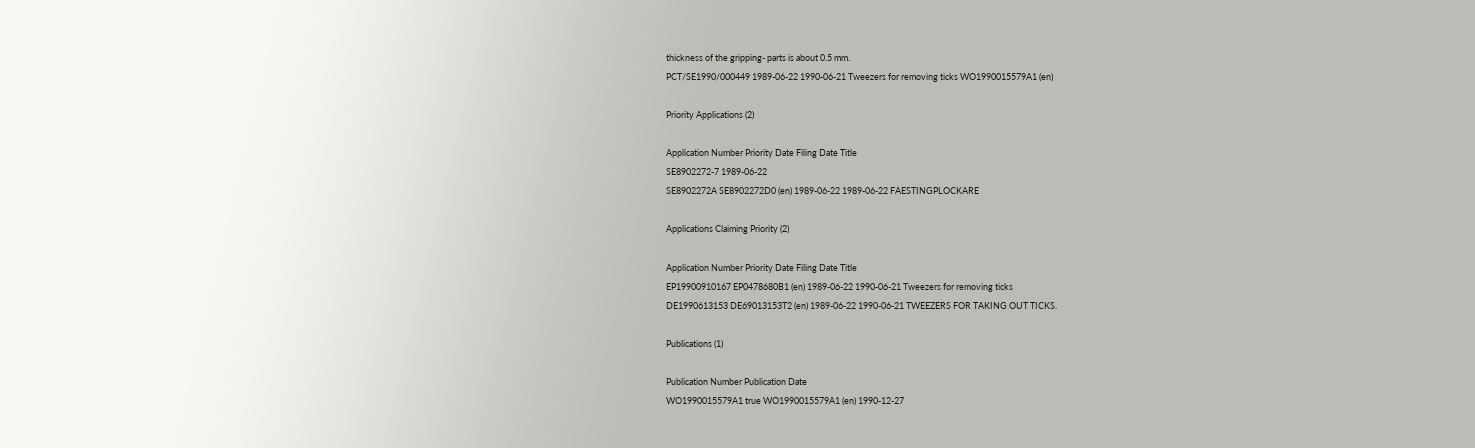thickness of the gripping- parts is about 0.5 mm.
PCT/SE1990/000449 1989-06-22 1990-06-21 Tweezers for removing ticks WO1990015579A1 (en)

Priority Applications (2)

Application Number Priority Date Filing Date Title
SE8902272-7 1989-06-22
SE8902272A SE8902272D0 (en) 1989-06-22 1989-06-22 FAESTINGPLOCKARE

Applications Claiming Priority (2)

Application Number Priority Date Filing Date Title
EP19900910167 EP0478680B1 (en) 1989-06-22 1990-06-21 Tweezers for removing ticks
DE1990613153 DE69013153T2 (en) 1989-06-22 1990-06-21 TWEEZERS FOR TAKING OUT TICKS.

Publications (1)

Publication Number Publication Date
WO1990015579A1 true WO1990015579A1 (en) 1990-12-27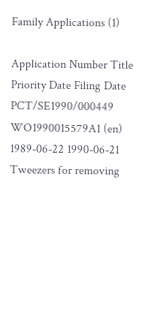Family Applications (1)

Application Number Title Priority Date Filing Date
PCT/SE1990/000449 WO1990015579A1 (en) 1989-06-22 1990-06-21 Tweezers for removing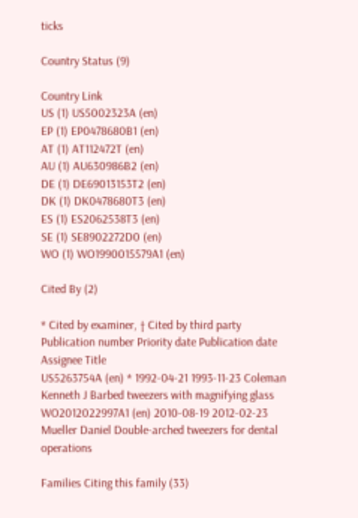ticks

Country Status (9)

Country Link
US (1) US5002323A (en)
EP (1) EP0478680B1 (en)
AT (1) AT112472T (en)
AU (1) AU630986B2 (en)
DE (1) DE69013153T2 (en)
DK (1) DK0478680T3 (en)
ES (1) ES2062538T3 (en)
SE (1) SE8902272D0 (en)
WO (1) WO1990015579A1 (en)

Cited By (2)

* Cited by examiner, † Cited by third party
Publication number Priority date Publication date Assignee Title
US5263754A (en) * 1992-04-21 1993-11-23 Coleman Kenneth J Barbed tweezers with magnifying glass
WO2012022997A1 (en) 2010-08-19 2012-02-23 Mueller Daniel Double-arched tweezers for dental operations

Families Citing this family (33)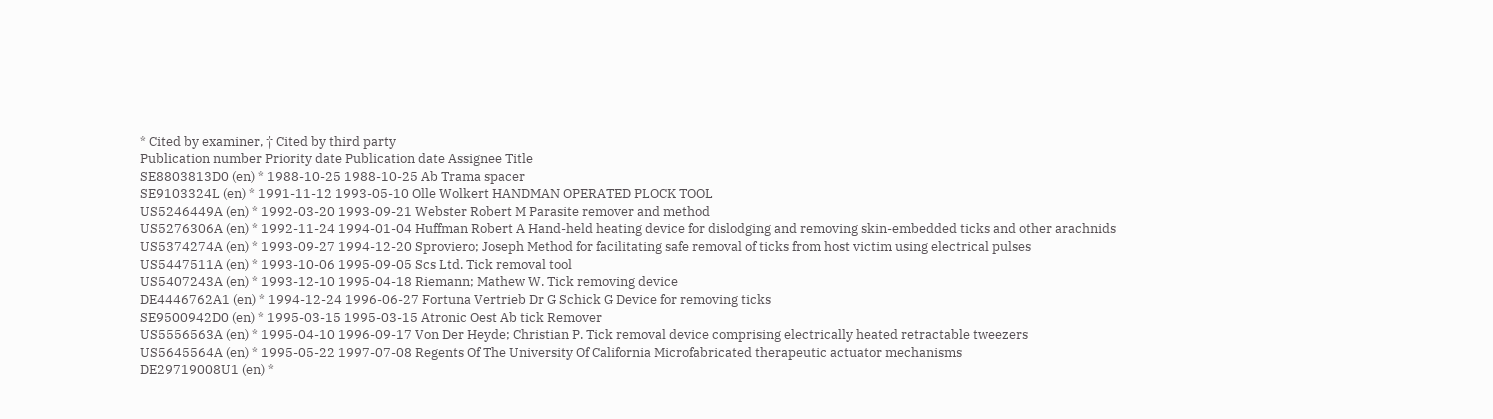* Cited by examiner, † Cited by third party
Publication number Priority date Publication date Assignee Title
SE8803813D0 (en) * 1988-10-25 1988-10-25 Ab Trama spacer
SE9103324L (en) * 1991-11-12 1993-05-10 Olle Wolkert HANDMAN OPERATED PLOCK TOOL
US5246449A (en) * 1992-03-20 1993-09-21 Webster Robert M Parasite remover and method
US5276306A (en) * 1992-11-24 1994-01-04 Huffman Robert A Hand-held heating device for dislodging and removing skin-embedded ticks and other arachnids
US5374274A (en) * 1993-09-27 1994-12-20 Sproviero; Joseph Method for facilitating safe removal of ticks from host victim using electrical pulses
US5447511A (en) * 1993-10-06 1995-09-05 Scs Ltd. Tick removal tool
US5407243A (en) * 1993-12-10 1995-04-18 Riemann; Mathew W. Tick removing device
DE4446762A1 (en) * 1994-12-24 1996-06-27 Fortuna Vertrieb Dr G Schick G Device for removing ticks
SE9500942D0 (en) * 1995-03-15 1995-03-15 Atronic Oest Ab tick Remover
US5556563A (en) * 1995-04-10 1996-09-17 Von Der Heyde; Christian P. Tick removal device comprising electrically heated retractable tweezers
US5645564A (en) * 1995-05-22 1997-07-08 Regents Of The University Of California Microfabricated therapeutic actuator mechanisms
DE29719008U1 (en) *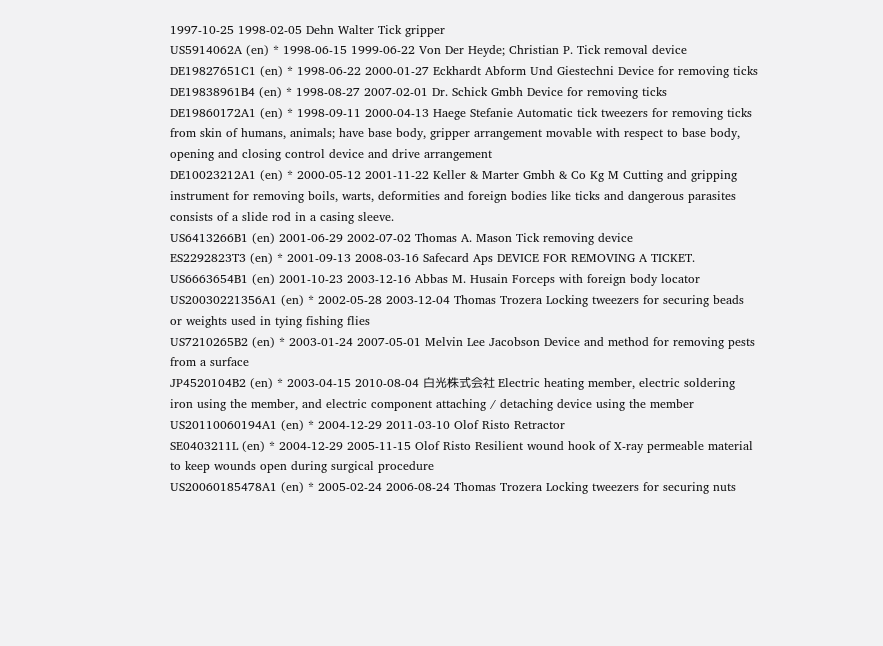1997-10-25 1998-02-05 Dehn Walter Tick gripper
US5914062A (en) * 1998-06-15 1999-06-22 Von Der Heyde; Christian P. Tick removal device
DE19827651C1 (en) * 1998-06-22 2000-01-27 Eckhardt Abform Und Giestechni Device for removing ticks
DE19838961B4 (en) * 1998-08-27 2007-02-01 Dr. Schick Gmbh Device for removing ticks
DE19860172A1 (en) * 1998-09-11 2000-04-13 Haege Stefanie Automatic tick tweezers for removing ticks from skin of humans, animals; have base body, gripper arrangement movable with respect to base body, opening and closing control device and drive arrangement
DE10023212A1 (en) * 2000-05-12 2001-11-22 Keller & Marter Gmbh & Co Kg M Cutting and gripping instrument for removing boils, warts, deformities and foreign bodies like ticks and dangerous parasites consists of a slide rod in a casing sleeve.
US6413266B1 (en) 2001-06-29 2002-07-02 Thomas A. Mason Tick removing device
ES2292823T3 (en) * 2001-09-13 2008-03-16 Safecard Aps DEVICE FOR REMOVING A TICKET.
US6663654B1 (en) 2001-10-23 2003-12-16 Abbas M. Husain Forceps with foreign body locator
US20030221356A1 (en) * 2002-05-28 2003-12-04 Thomas Trozera Locking tweezers for securing beads or weights used in tying fishing flies
US7210265B2 (en) * 2003-01-24 2007-05-01 Melvin Lee Jacobson Device and method for removing pests from a surface
JP4520104B2 (en) * 2003-04-15 2010-08-04 白光株式会社 Electric heating member, electric soldering iron using the member, and electric component attaching / detaching device using the member
US20110060194A1 (en) * 2004-12-29 2011-03-10 Olof Risto Retractor
SE0403211L (en) * 2004-12-29 2005-11-15 Olof Risto Resilient wound hook of X-ray permeable material to keep wounds open during surgical procedure
US20060185478A1 (en) * 2005-02-24 2006-08-24 Thomas Trozera Locking tweezers for securing nuts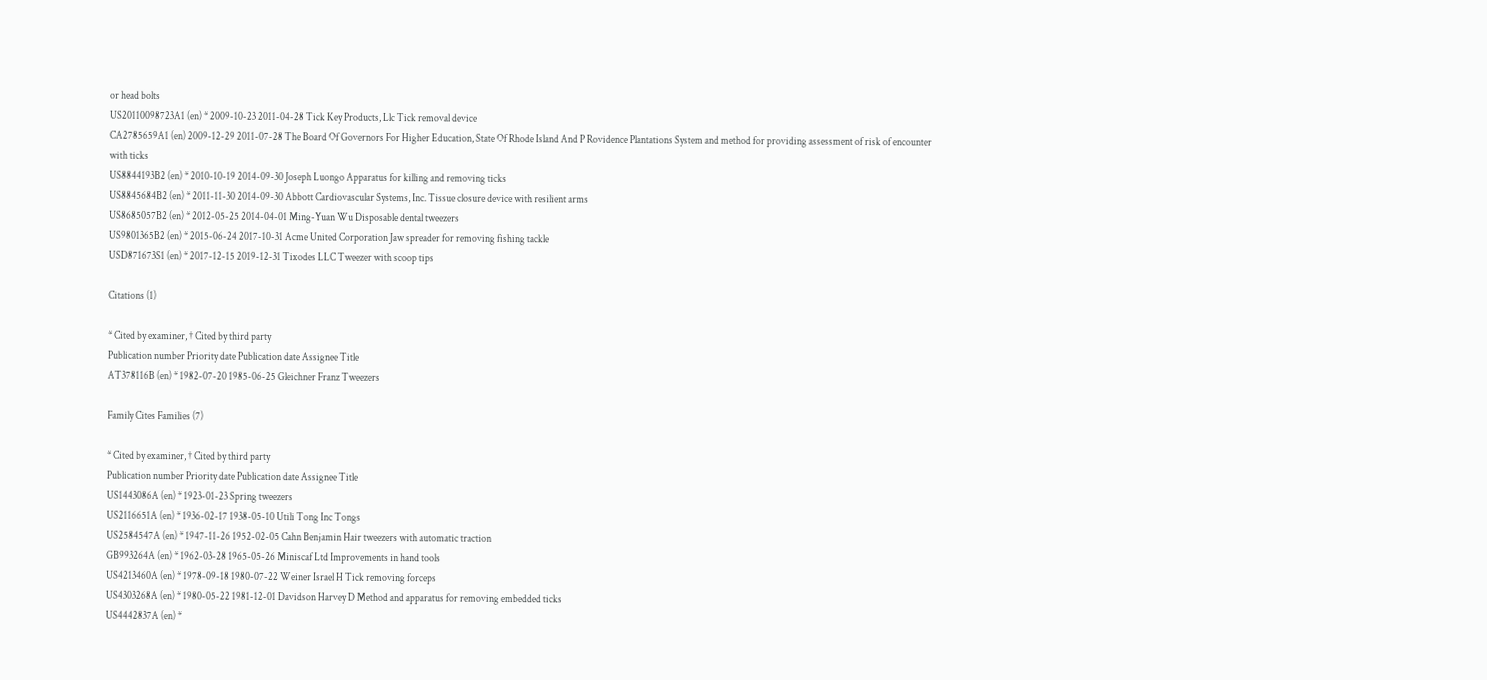or head bolts
US20110098723A1 (en) * 2009-10-23 2011-04-28 Tick Key Products, Llc Tick removal device
CA2785659A1 (en) 2009-12-29 2011-07-28 The Board Of Governors For Higher Education, State Of Rhode Island And P Rovidence Plantations System and method for providing assessment of risk of encounter with ticks
US8844193B2 (en) * 2010-10-19 2014-09-30 Joseph Luongo Apparatus for killing and removing ticks
US8845684B2 (en) * 2011-11-30 2014-09-30 Abbott Cardiovascular Systems, Inc. Tissue closure device with resilient arms
US8685057B2 (en) * 2012-05-25 2014-04-01 Ming-Yuan Wu Disposable dental tweezers
US9801365B2 (en) * 2015-06-24 2017-10-31 Acme United Corporation Jaw spreader for removing fishing tackle
USD871673S1 (en) * 2017-12-15 2019-12-31 Tixodes LLC Tweezer with scoop tips

Citations (1)

* Cited by examiner, † Cited by third party
Publication number Priority date Publication date Assignee Title
AT378116B (en) * 1982-07-20 1985-06-25 Gleichner Franz Tweezers

Family Cites Families (7)

* Cited by examiner, † Cited by third party
Publication number Priority date Publication date Assignee Title
US1443086A (en) * 1923-01-23 Spring tweezers
US2116651A (en) * 1936-02-17 1938-05-10 Utili Tong Inc Tongs
US2584547A (en) * 1947-11-26 1952-02-05 Cahn Benjamin Hair tweezers with automatic traction
GB993264A (en) * 1962-03-28 1965-05-26 Miniscaf Ltd Improvements in hand tools
US4213460A (en) * 1978-09-18 1980-07-22 Weiner Israel H Tick removing forceps
US4303268A (en) * 1980-05-22 1981-12-01 Davidson Harvey D Method and apparatus for removing embedded ticks
US4442837A (en) *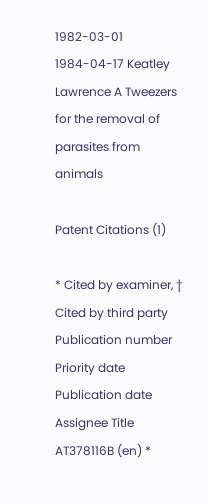1982-03-01 1984-04-17 Keatley Lawrence A Tweezers for the removal of parasites from animals

Patent Citations (1)

* Cited by examiner, † Cited by third party
Publication number Priority date Publication date Assignee Title
AT378116B (en) *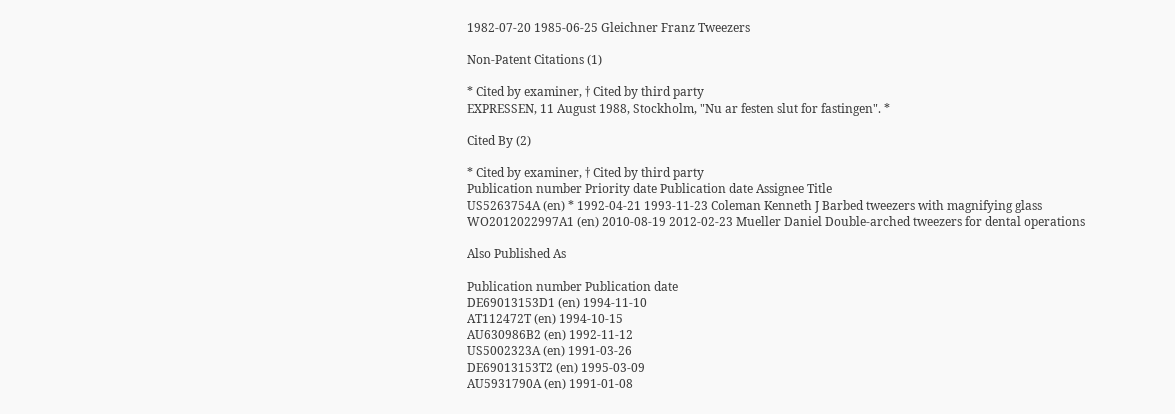1982-07-20 1985-06-25 Gleichner Franz Tweezers

Non-Patent Citations (1)

* Cited by examiner, † Cited by third party
EXPRESSEN, 11 August 1988, Stockholm, "Nu ar festen slut for fastingen". *

Cited By (2)

* Cited by examiner, † Cited by third party
Publication number Priority date Publication date Assignee Title
US5263754A (en) * 1992-04-21 1993-11-23 Coleman Kenneth J Barbed tweezers with magnifying glass
WO2012022997A1 (en) 2010-08-19 2012-02-23 Mueller Daniel Double-arched tweezers for dental operations

Also Published As

Publication number Publication date
DE69013153D1 (en) 1994-11-10
AT112472T (en) 1994-10-15
AU630986B2 (en) 1992-11-12
US5002323A (en) 1991-03-26
DE69013153T2 (en) 1995-03-09
AU5931790A (en) 1991-01-08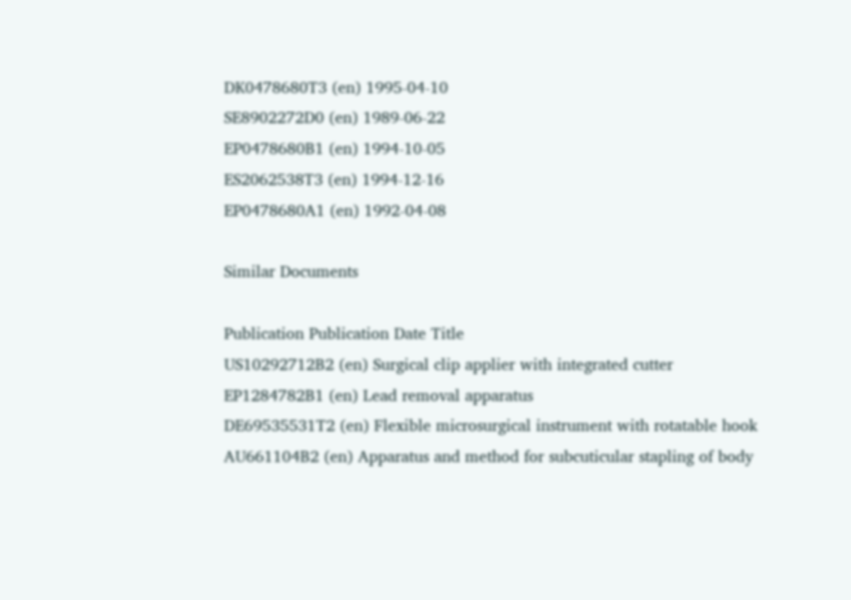DK0478680T3 (en) 1995-04-10
SE8902272D0 (en) 1989-06-22
EP0478680B1 (en) 1994-10-05
ES2062538T3 (en) 1994-12-16
EP0478680A1 (en) 1992-04-08

Similar Documents

Publication Publication Date Title
US10292712B2 (en) Surgical clip applier with integrated cutter
EP1284782B1 (en) Lead removal apparatus
DE69535531T2 (en) Flexible microsurgical instrument with rotatable hook
AU661104B2 (en) Apparatus and method for subcuticular stapling of body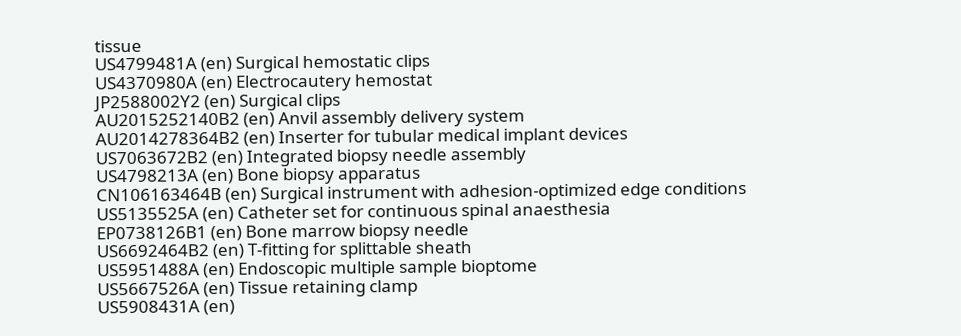tissue
US4799481A (en) Surgical hemostatic clips
US4370980A (en) Electrocautery hemostat
JP2588002Y2 (en) Surgical clips
AU2015252140B2 (en) Anvil assembly delivery system
AU2014278364B2 (en) Inserter for tubular medical implant devices
US7063672B2 (en) Integrated biopsy needle assembly
US4798213A (en) Bone biopsy apparatus
CN106163464B (en) Surgical instrument with adhesion-optimized edge conditions
US5135525A (en) Catheter set for continuous spinal anaesthesia
EP0738126B1 (en) Bone marrow biopsy needle
US6692464B2 (en) T-fitting for splittable sheath
US5951488A (en) Endoscopic multiple sample bioptome
US5667526A (en) Tissue retaining clamp
US5908431A (en)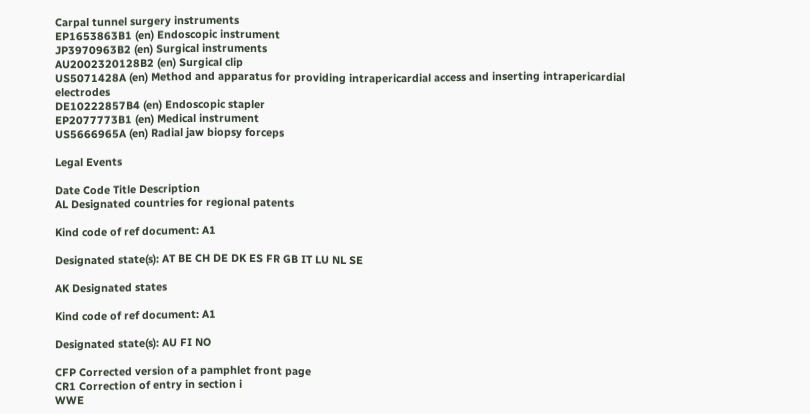Carpal tunnel surgery instruments
EP1653863B1 (en) Endoscopic instrument
JP3970963B2 (en) Surgical instruments
AU2002320128B2 (en) Surgical clip
US5071428A (en) Method and apparatus for providing intrapericardial access and inserting intrapericardial electrodes
DE10222857B4 (en) Endoscopic stapler
EP2077773B1 (en) Medical instrument
US5666965A (en) Radial jaw biopsy forceps

Legal Events

Date Code Title Description
AL Designated countries for regional patents

Kind code of ref document: A1

Designated state(s): AT BE CH DE DK ES FR GB IT LU NL SE

AK Designated states

Kind code of ref document: A1

Designated state(s): AU FI NO

CFP Corrected version of a pamphlet front page
CR1 Correction of entry in section i
WWE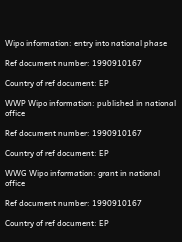Wipo information: entry into national phase

Ref document number: 1990910167

Country of ref document: EP

WWP Wipo information: published in national office

Ref document number: 1990910167

Country of ref document: EP

WWG Wipo information: grant in national office

Ref document number: 1990910167

Country of ref document: EP